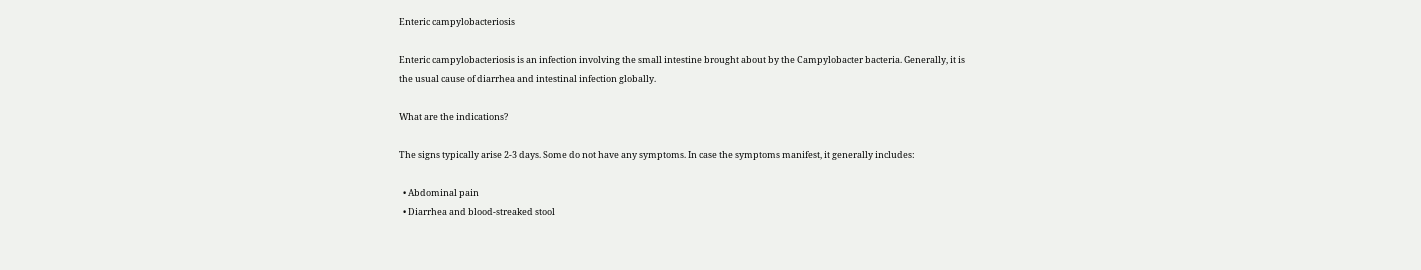Enteric campylobacteriosis

Enteric campylobacteriosis is an infection involving the small intestine brought about by the Campylobacter bacteria. Generally, it is the usual cause of diarrhea and intestinal infection globally.

What are the indications?

The signs typically arise 2-3 days. Some do not have any symptoms. In case the symptoms manifest, it generally includes:

  • Abdominal pain
  • Diarrhea and blood-streaked stool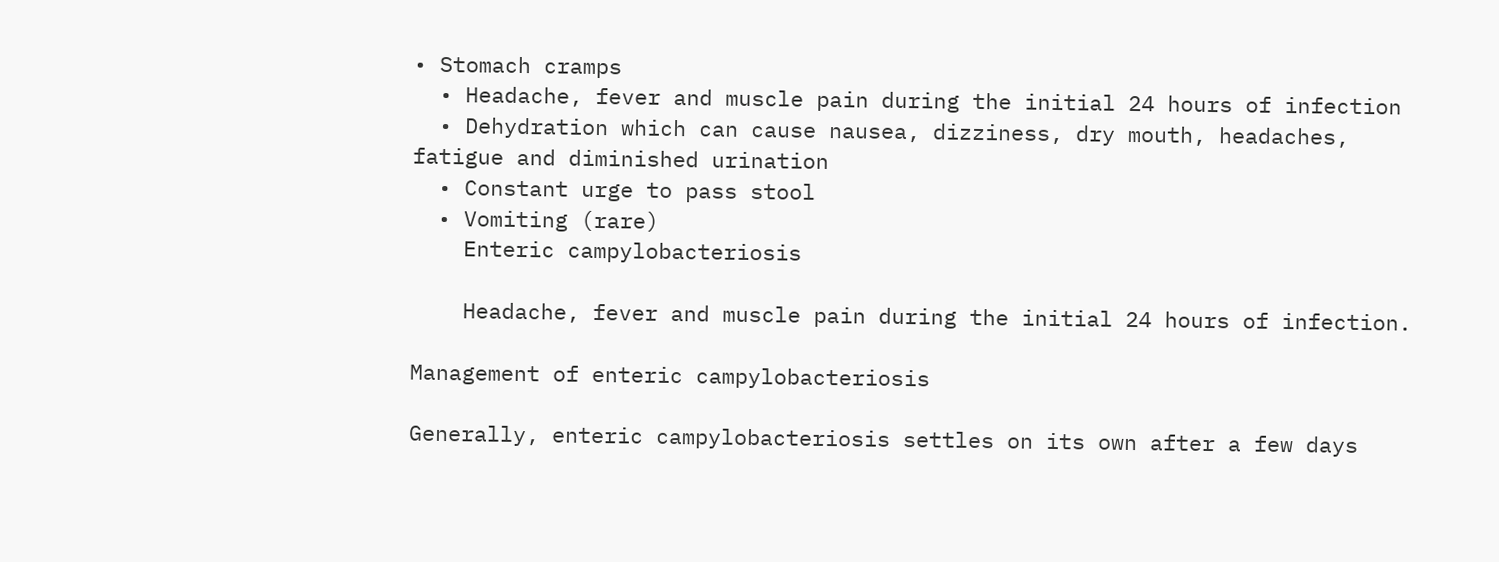• Stomach cramps
  • Headache, fever and muscle pain during the initial 24 hours of infection
  • Dehydration which can cause nausea, dizziness, dry mouth, headaches, fatigue and diminished urination
  • Constant urge to pass stool
  • Vomiting (rare)
    Enteric campylobacteriosis

    Headache, fever and muscle pain during the initial 24 hours of infection.

Management of enteric campylobacteriosis

Generally, enteric campylobacteriosis settles on its own after a few days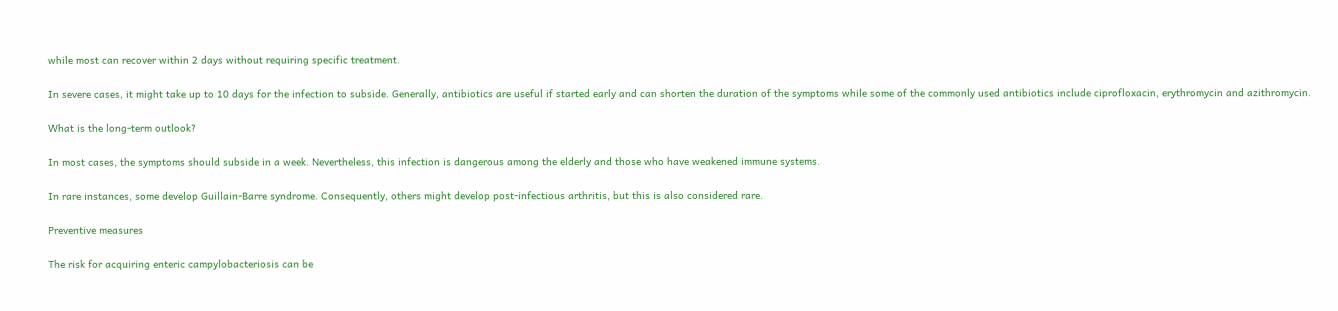while most can recover within 2 days without requiring specific treatment.

In severe cases, it might take up to 10 days for the infection to subside. Generally, antibiotics are useful if started early and can shorten the duration of the symptoms while some of the commonly used antibiotics include ciprofloxacin, erythromycin and azithromycin.

What is the long-term outlook?

In most cases, the symptoms should subside in a week. Nevertheless, this infection is dangerous among the elderly and those who have weakened immune systems.

In rare instances, some develop Guillain-Barre syndrome. Consequently, others might develop post-infectious arthritis, but this is also considered rare.

Preventive measures

The risk for acquiring enteric campylobacteriosis can be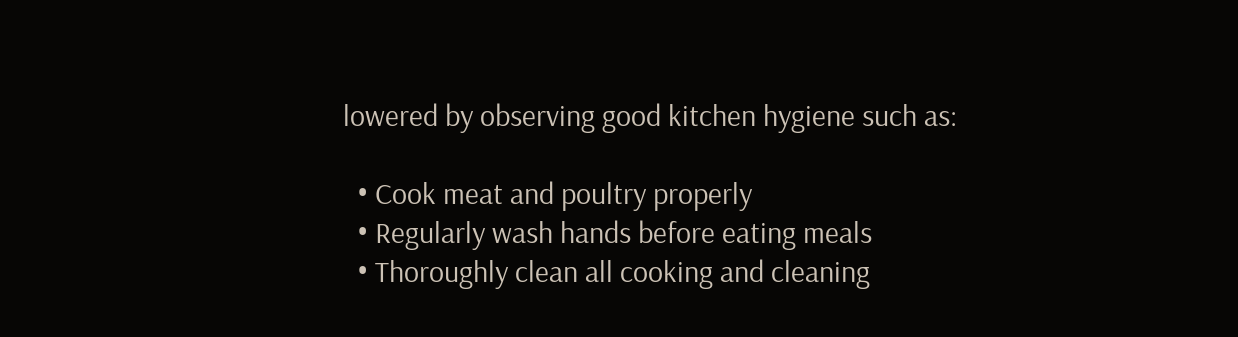lowered by observing good kitchen hygiene such as:

  • Cook meat and poultry properly
  • Regularly wash hands before eating meals
  • Thoroughly clean all cooking and cleaning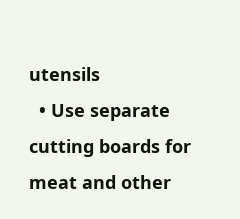utensils
  • Use separate cutting boards for meat and other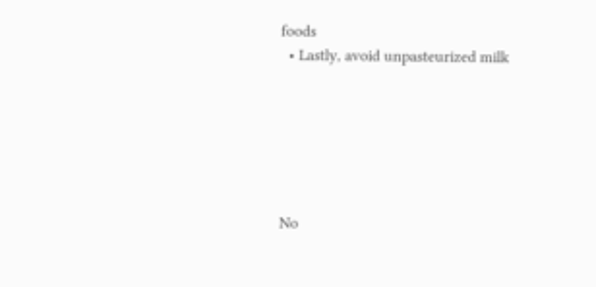foods
  • Lastly, avoid unpasteurized milk






No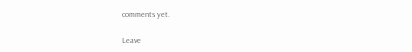comments yet.

Leave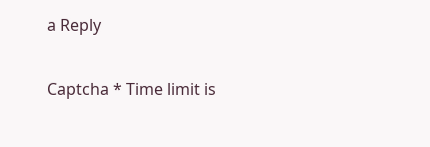a Reply

Captcha * Time limit is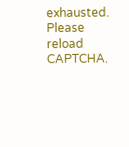exhausted. Please reload CAPTCHA.